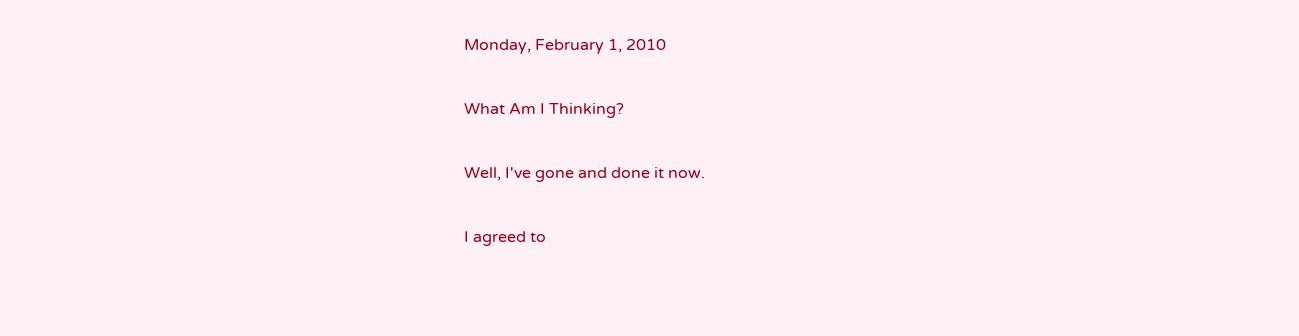Monday, February 1, 2010

What Am I Thinking?

Well, I've gone and done it now.

I agreed to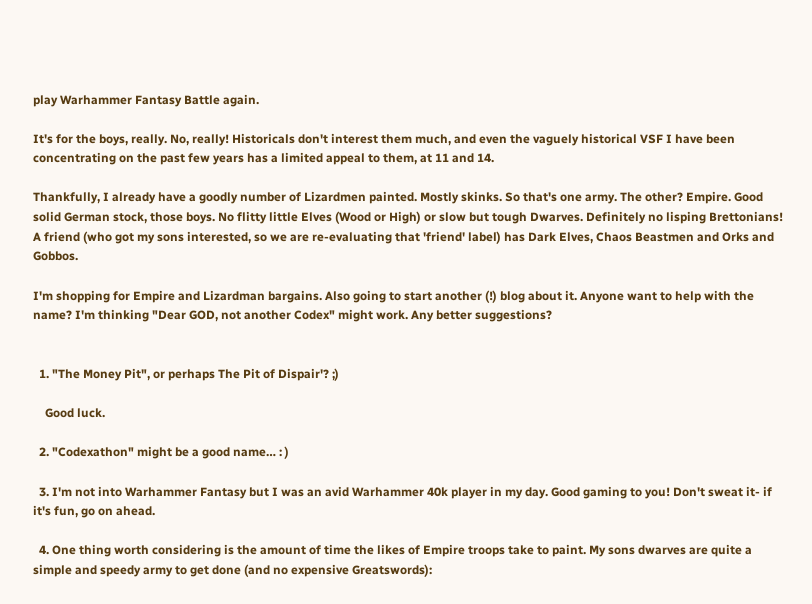play Warhammer Fantasy Battle again.

It's for the boys, really. No, really! Historicals don't interest them much, and even the vaguely historical VSF I have been concentrating on the past few years has a limited appeal to them, at 11 and 14.

Thankfully, I already have a goodly number of Lizardmen painted. Mostly skinks. So that's one army. The other? Empire. Good solid German stock, those boys. No flitty little Elves (Wood or High) or slow but tough Dwarves. Definitely no lisping Brettonians! A friend (who got my sons interested, so we are re-evaluating that 'friend' label) has Dark Elves, Chaos Beastmen and Orks and Gobbos.

I'm shopping for Empire and Lizardman bargains. Also going to start another (!) blog about it. Anyone want to help with the name? I'm thinking "Dear GOD, not another Codex" might work. Any better suggestions?


  1. "The Money Pit", or perhaps The Pit of Dispair'? ;)

    Good luck.

  2. "Codexathon" might be a good name… : )

  3. I'm not into Warhammer Fantasy but I was an avid Warhammer 40k player in my day. Good gaming to you! Don't sweat it- if it's fun, go on ahead.

  4. One thing worth considering is the amount of time the likes of Empire troops take to paint. My sons dwarves are quite a simple and speedy army to get done (and no expensive Greatswords):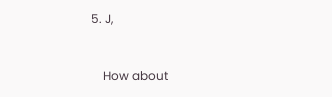5. J,


    How about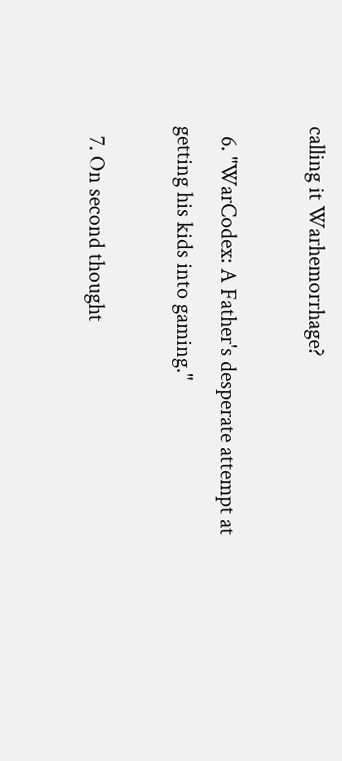calling it Warhemorrhage?

  6. "WarCodex: A Father's desperate attempt at getting his kids into gaming."

  7. On second thought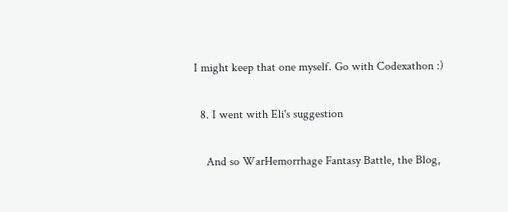I might keep that one myself. Go with Codexathon :)

  8. I went with Eli's suggestion

    And so WarHemorrhage Fantasy Battle, the Blog,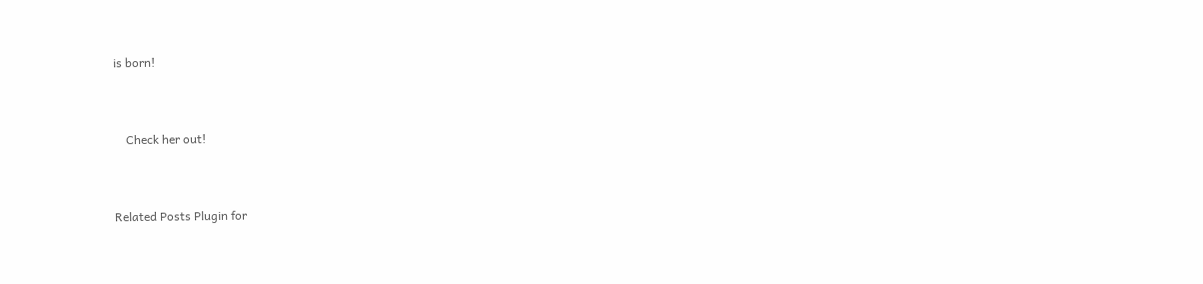is born!


    Check her out!


Related Posts Plugin for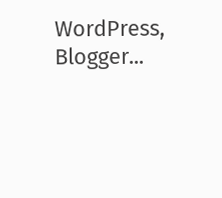WordPress, Blogger...